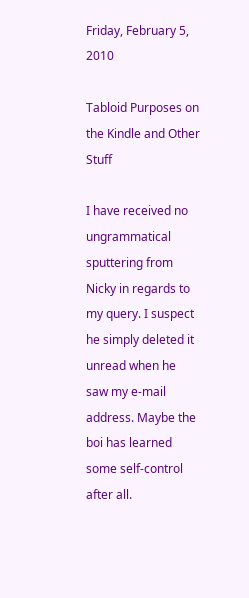Friday, February 5, 2010

Tabloid Purposes on the Kindle and Other Stuff

I have received no ungrammatical sputtering from Nicky in regards to my query. I suspect he simply deleted it unread when he saw my e-mail address. Maybe the boi has learned some self-control after all.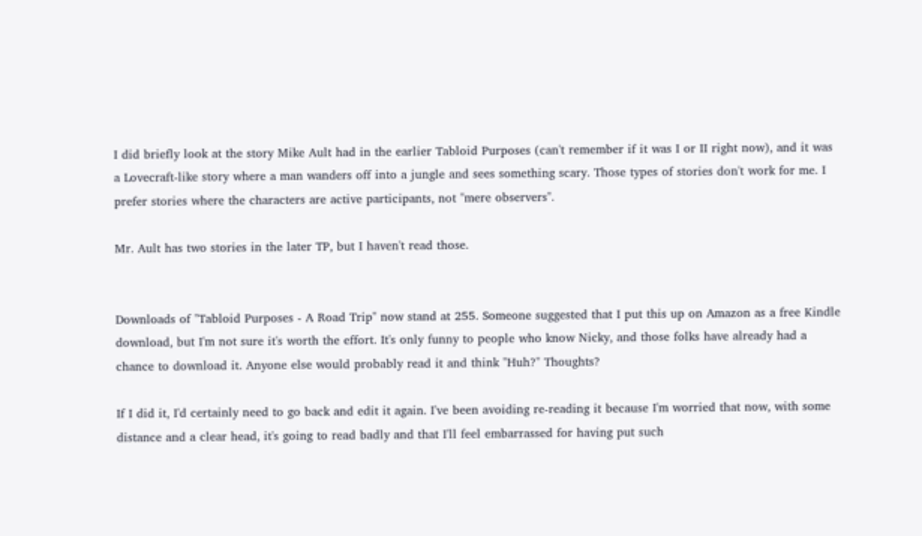I did briefly look at the story Mike Ault had in the earlier Tabloid Purposes (can't remember if it was I or II right now), and it was a Lovecraft-like story where a man wanders off into a jungle and sees something scary. Those types of stories don't work for me. I prefer stories where the characters are active participants, not "mere observers".

Mr. Ault has two stories in the later TP, but I haven't read those.


Downloads of "Tabloid Purposes - A Road Trip" now stand at 255. Someone suggested that I put this up on Amazon as a free Kindle download, but I'm not sure it's worth the effort. It's only funny to people who know Nicky, and those folks have already had a chance to download it. Anyone else would probably read it and think "Huh?" Thoughts?

If I did it, I'd certainly need to go back and edit it again. I've been avoiding re-reading it because I'm worried that now, with some distance and a clear head, it's going to read badly and that I'll feel embarrassed for having put such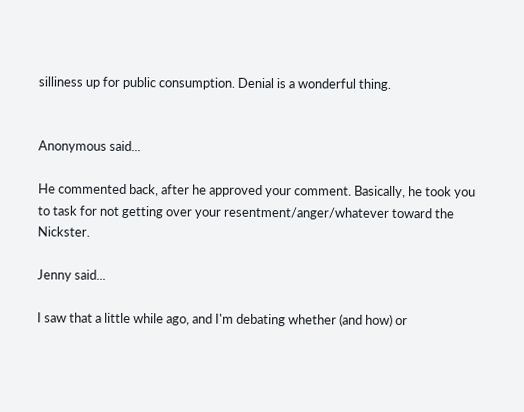silliness up for public consumption. Denial is a wonderful thing.


Anonymous said...

He commented back, after he approved your comment. Basically, he took you to task for not getting over your resentment/anger/whatever toward the Nickster.

Jenny said...

I saw that a little while ago, and I'm debating whether (and how) or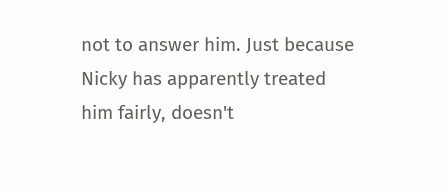not to answer him. Just because Nicky has apparently treated him fairly, doesn't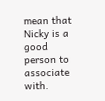mean that Nicky is a good person to associate with.